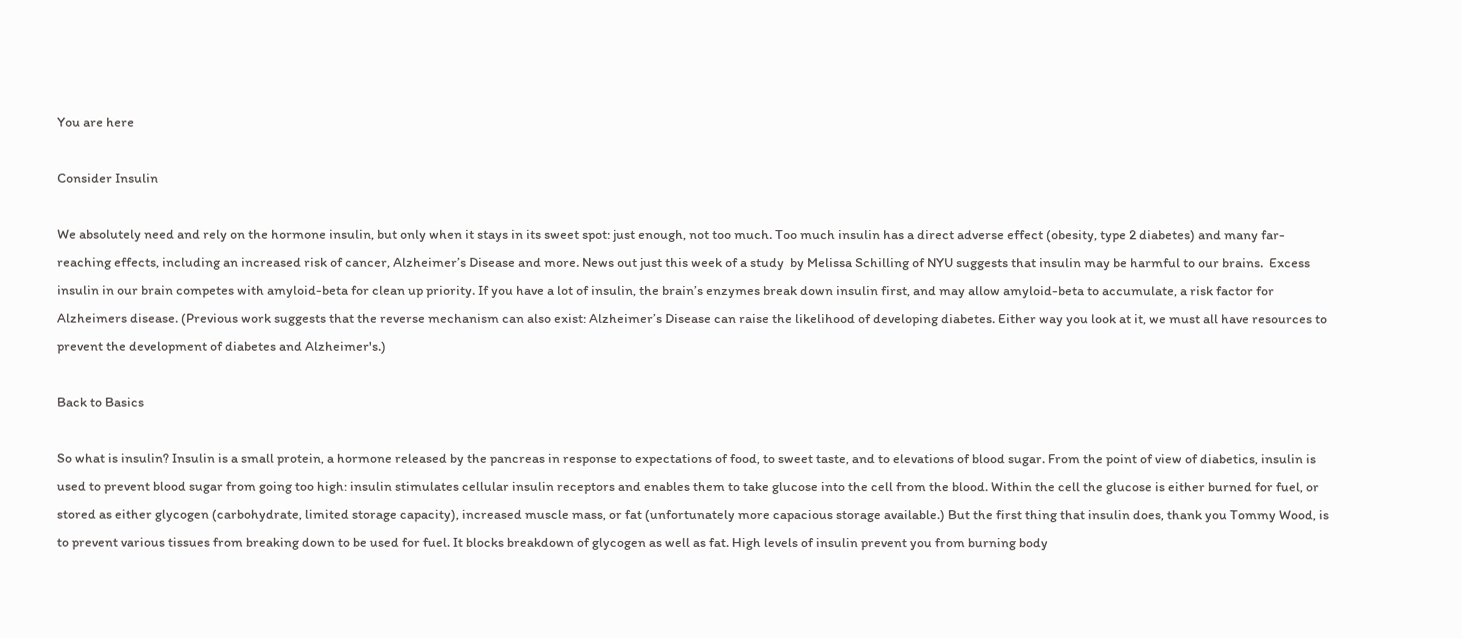You are here

Consider Insulin

We absolutely need and rely on the hormone insulin, but only when it stays in its sweet spot: just enough, not too much. Too much insulin has a direct adverse effect (obesity, type 2 diabetes) and many far-reaching effects, including an increased risk of cancer, Alzheimer’s Disease and more. News out just this week of a study  by Melissa Schilling of NYU suggests that insulin may be harmful to our brains.  Excess insulin in our brain competes with amyloid-beta for clean up priority. If you have a lot of insulin, the brain’s enzymes break down insulin first, and may allow amyloid-beta to accumulate, a risk factor for Alzheimers disease. (Previous work suggests that the reverse mechanism can also exist: Alzheimer’s Disease can raise the likelihood of developing diabetes. Either way you look at it, we must all have resources to prevent the development of diabetes and Alzheimer's.)

Back to Basics

So what is insulin? Insulin is a small protein, a hormone released by the pancreas in response to expectations of food, to sweet taste, and to elevations of blood sugar. From the point of view of diabetics, insulin is used to prevent blood sugar from going too high: insulin stimulates cellular insulin receptors and enables them to take glucose into the cell from the blood. Within the cell the glucose is either burned for fuel, or stored as either glycogen (carbohydrate, limited storage capacity), increased muscle mass, or fat (unfortunately more capacious storage available.) But the first thing that insulin does, thank you Tommy Wood, is to prevent various tissues from breaking down to be used for fuel. It blocks breakdown of glycogen as well as fat. High levels of insulin prevent you from burning body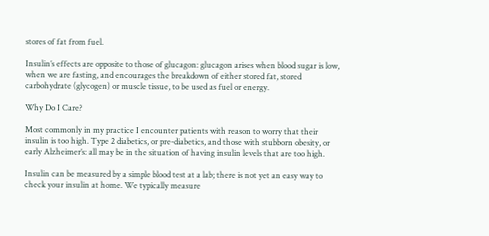stores of fat from fuel.

Insulin’s effects are opposite to those of glucagon: glucagon arises when blood sugar is low, when we are fasting, and encourages the breakdown of either stored fat, stored carbohydrate (glycogen) or muscle tissue, to be used as fuel or energy.

Why Do I Care?

Most commonly in my practice I encounter patients with reason to worry that their insulin is too high. Type 2 diabetics, or pre-diabetics, and those with stubborn obesity, or early Alzheimer’s: all may be in the situation of having insulin levels that are too high.

Insulin can be measured by a simple blood test at a lab; there is not yet an easy way to check your insulin at home. We typically measure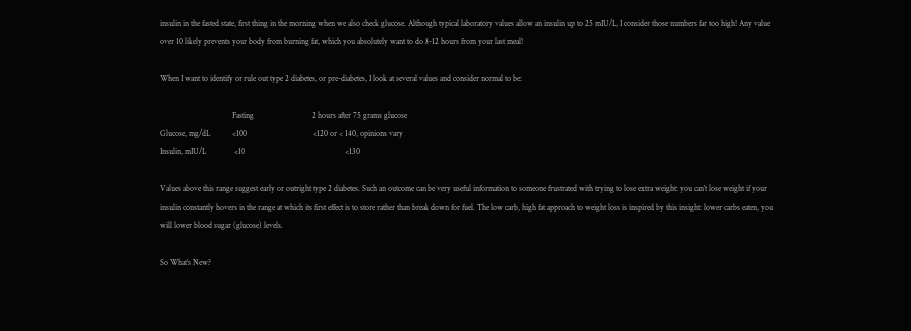insulin in the fasted state, first thing in the morning when we also check glucose. Although typical laboratory values allow an insulin up to 25 mIU/L, I consider those numbers far too high! Any value over 10 likely prevents your body from burning fat, which you absolutely want to do 8-12 hours from your last meal!

When I want to identify or rule out type 2 diabetes, or pre-diabetes, I look at several values and consider normal to be:

                                    Fasting                             2 hours after 75 grams glucose
Glucose, mg/dL           <100                                 <120 or < 140, opinions vary
Insulin, mIU/L              <10                                                  <130

Values above this range suggest early or outright type 2 diabetes. Such an outcome can be very useful information to someone frustrated with trying to lose extra weight: you can’t lose weight if your insulin constantly hovers in the range at which its first effect is to store rather than break down for fuel. The low carb, high fat approach to weight loss is inspired by this insight: lower carbs eaten, you will lower blood sugar (glucose) levels.

So What’s New?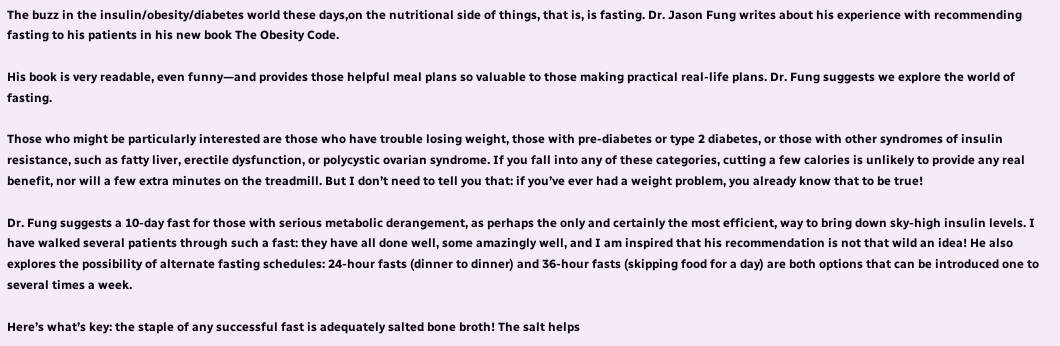The buzz in the insulin/obesity/diabetes world these days,on the nutritional side of things, that is, is fasting. Dr. Jason Fung writes about his experience with recommending fasting to his patients in his new book The Obesity Code.

His book is very readable, even funny—and provides those helpful meal plans so valuable to those making practical real-life plans. Dr. Fung suggests we explore the world of fasting.

Those who might be particularly interested are those who have trouble losing weight, those with pre-diabetes or type 2 diabetes, or those with other syndromes of insulin resistance, such as fatty liver, erectile dysfunction, or polycystic ovarian syndrome. If you fall into any of these categories, cutting a few calories is unlikely to provide any real benefit, nor will a few extra minutes on the treadmill. But I don’t need to tell you that: if you’ve ever had a weight problem, you already know that to be true!

Dr. Fung suggests a 10-day fast for those with serious metabolic derangement, as perhaps the only and certainly the most efficient, way to bring down sky-high insulin levels. I have walked several patients through such a fast: they have all done well, some amazingly well, and I am inspired that his recommendation is not that wild an idea! He also explores the possibility of alternate fasting schedules: 24-hour fasts (dinner to dinner) and 36-hour fasts (skipping food for a day) are both options that can be introduced one to several times a week.

Here’s what’s key: the staple of any successful fast is adequately salted bone broth! The salt helps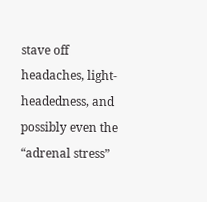stave off headaches, light-headedness, and possibly even the “adrenal stress”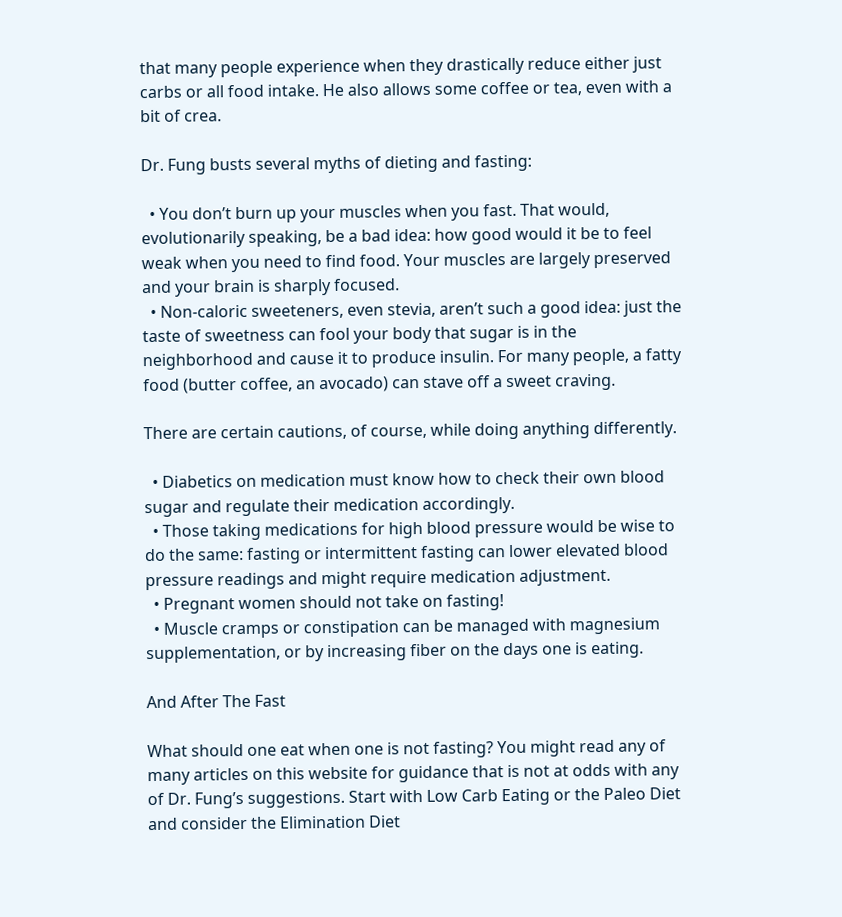that many people experience when they drastically reduce either just carbs or all food intake. He also allows some coffee or tea, even with a bit of crea.

Dr. Fung busts several myths of dieting and fasting:

  • You don’t burn up your muscles when you fast. That would, evolutionarily speaking, be a bad idea: how good would it be to feel weak when you need to find food. Your muscles are largely preserved and your brain is sharply focused.
  • Non-caloric sweeteners, even stevia, aren’t such a good idea: just the taste of sweetness can fool your body that sugar is in the neighborhood and cause it to produce insulin. For many people, a fatty food (butter coffee, an avocado) can stave off a sweet craving.

There are certain cautions, of course, while doing anything differently.

  • Diabetics on medication must know how to check their own blood sugar and regulate their medication accordingly.
  • Those taking medications for high blood pressure would be wise to do the same: fasting or intermittent fasting can lower elevated blood pressure readings and might require medication adjustment.
  • Pregnant women should not take on fasting!
  • Muscle cramps or constipation can be managed with magnesium supplementation, or by increasing fiber on the days one is eating.

And After The Fast

What should one eat when one is not fasting? You might read any of many articles on this website for guidance that is not at odds with any of Dr. Fung’s suggestions. Start with Low Carb Eating or the Paleo Diet and consider the Elimination Diet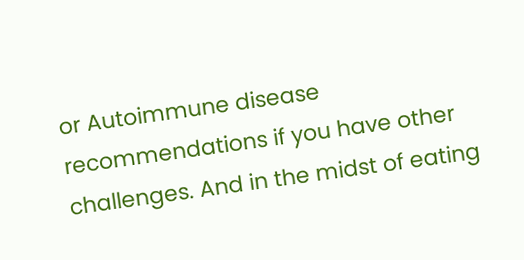or Autoimmune disease recommendations if you have other challenges. And in the midst of eating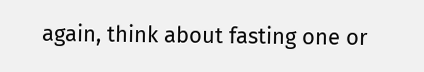again, think about fasting one or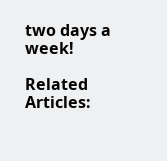two days a week!

Related Articles: